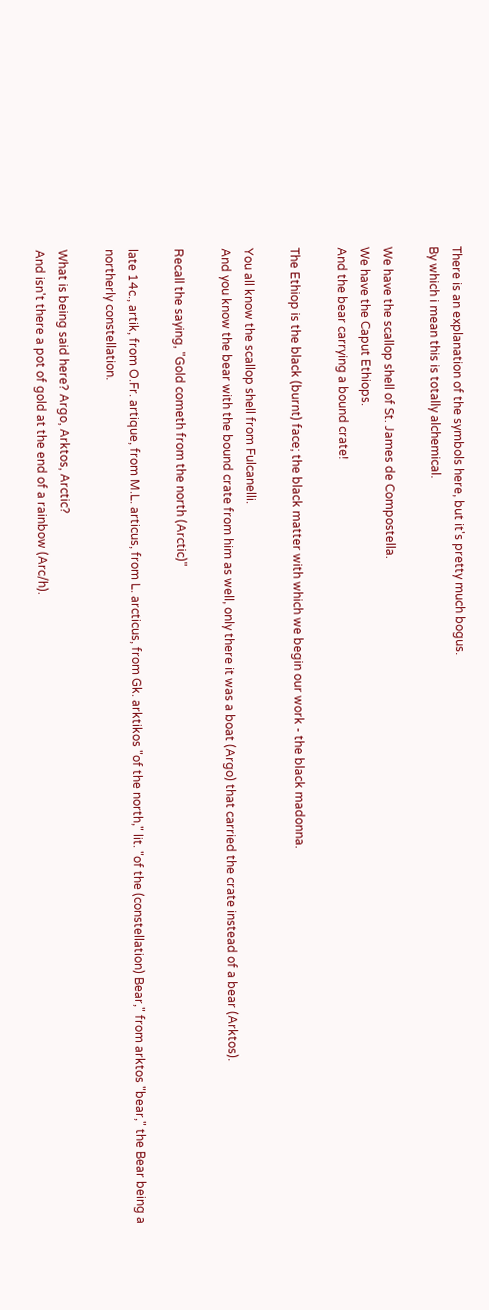There is an explanation of the symbols here, but it's pretty much bogus.
By which i mean this is totally alchemical.

We have the scallop shell of St. James de Compostella.
We have the Caput Ethiops.
And the bear carrying a bound crate!

The Ethiop is the black (burnt) face; the black matter with which we begin our work - the black madonna.

You all know the scallop shell from Fulcanelli.
And you know the bear with the bound crate from him as well, only there it was a boat (Argo) that carried the crate instead of a bear (Arktos).

Recall the saying, "Gold cometh from the north (Arctic)"

late 14c., artik, from O.Fr. artique, from M.L. articus, from L. arcticus, from Gk. arktikos "of the north," lit. "of the (constellation) Bear," from arktos "bear," the Bear being a northerly constellation.

What is being said here? Argo, Arktos, Arctic?
And isn't there a pot of gold at the end of a rainbow (Arc/h).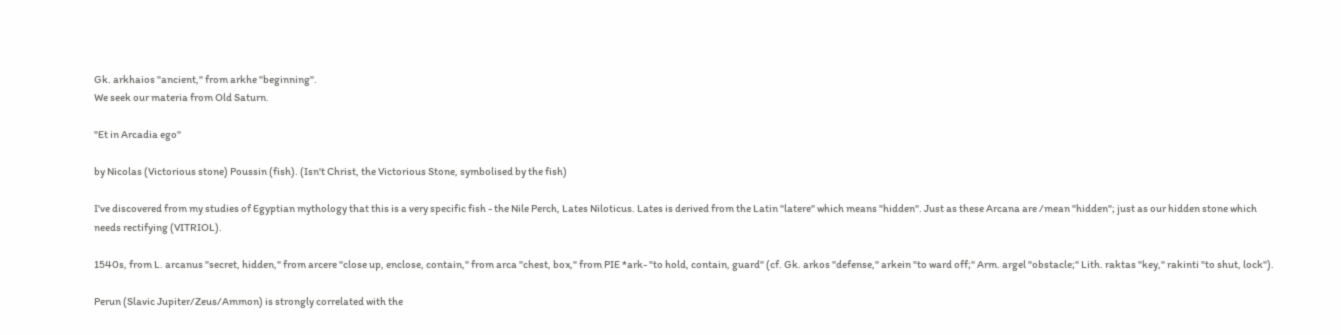Gk. arkhaios "ancient," from arkhe "beginning".
We seek our materia from Old Saturn.

"Et in Arcadia ego"

by Nicolas (Victorious stone) Poussin (fish). (Isn't Christ, the Victorious Stone, symbolised by the fish)

I've discovered from my studies of Egyptian mythology that this is a very specific fish - the Nile Perch, Lates Niloticus. Lates is derived from the Latin "latere" which means "hidden". Just as these Arcana are /mean "hidden"; just as our hidden stone which needs rectifying (VITRIOL).

1540s, from L. arcanus "secret, hidden," from arcere "close up, enclose, contain," from arca "chest, box," from PIE *ark- "to hold, contain, guard" (cf. Gk. arkos "defense," arkein "to ward off;" Arm. argel "obstacle;" Lith. raktas "key," rakinti "to shut, lock").

Perun (Slavic Jupiter/Zeus/Ammon) is strongly correlated with the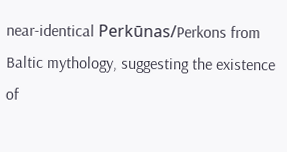near-identical Perkūnas/Perkons from Baltic mythology, suggesting the existence of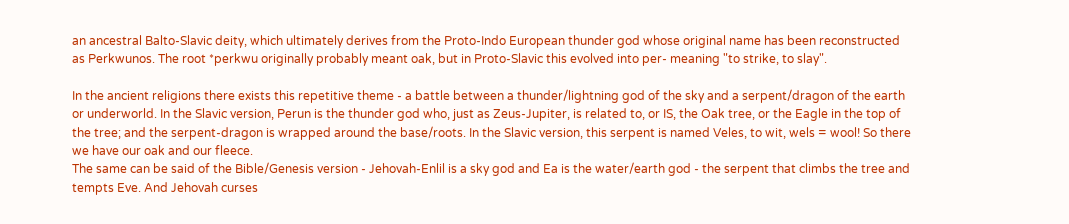an ancestral Balto-Slavic deity, which ultimately derives from the Proto-Indo European thunder god whose original name has been reconstructed as Perkwunos. The root *perkwu originally probably meant oak, but in Proto-Slavic this evolved into per- meaning "to strike, to slay".

In the ancient religions there exists this repetitive theme - a battle between a thunder/lightning god of the sky and a serpent/dragon of the earth or underworld. In the Slavic version, Perun is the thunder god who, just as Zeus-Jupiter, is related to, or IS, the Oak tree, or the Eagle in the top of the tree; and the serpent-dragon is wrapped around the base/roots. In the Slavic version, this serpent is named Veles, to wit, wels = wool! So there we have our oak and our fleece.
The same can be said of the Bible/Genesis version - Jehovah-Enlil is a sky god and Ea is the water/earth god - the serpent that climbs the tree and tempts Eve. And Jehovah curses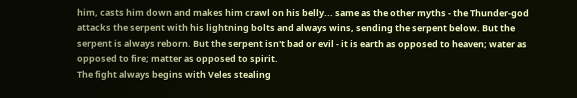him, casts him down and makes him crawl on his belly... same as the other myths - the Thunder-god attacks the serpent with his lightning bolts and always wins, sending the serpent below. But the serpent is always reborn. But the serpent isn't bad or evil - it is earth as opposed to heaven; water as opposed to fire; matter as opposed to spirit.
The fight always begins with Veles stealing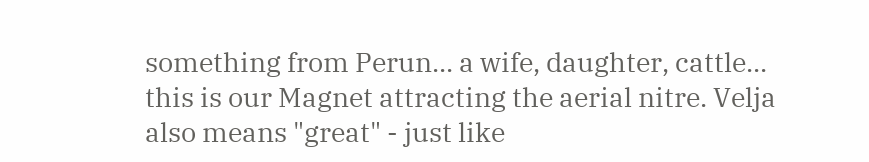something from Perun... a wife, daughter, cattle... this is our Magnet attracting the aerial nitre. Velja also means "great" - just like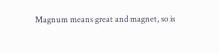Magnum means great and magnet, so is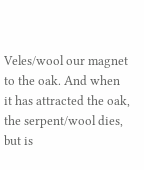Veles/wool our magnet to the oak. And when it has attracted the oak, the serpent/wool dies, but is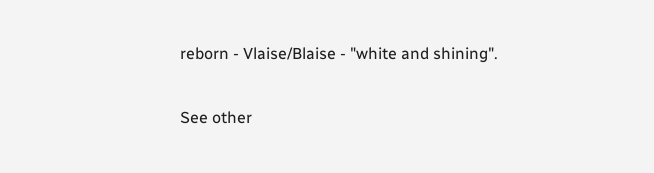reborn - Vlaise/Blaise - "white and shining".

See other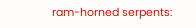ram-horned serpents: